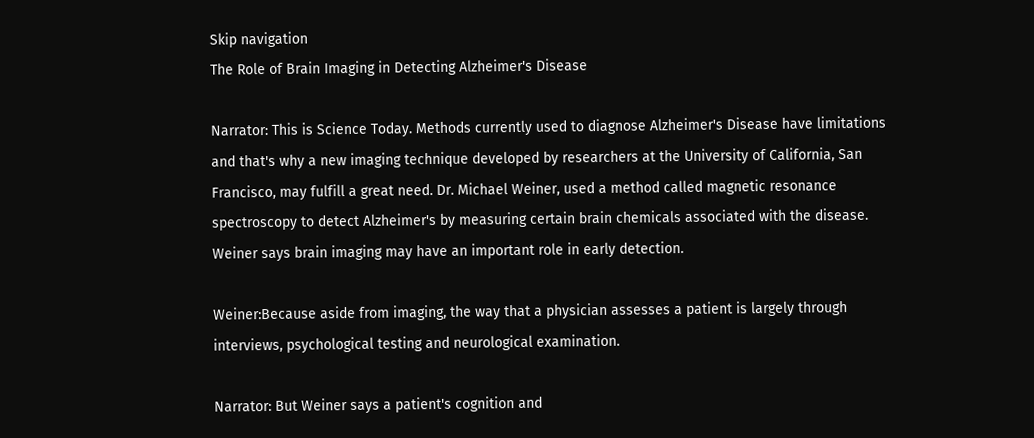Skip navigation
The Role of Brain Imaging in Detecting Alzheimer's Disease

Narrator: This is Science Today. Methods currently used to diagnose Alzheimer's Disease have limitations and that's why a new imaging technique developed by researchers at the University of California, San Francisco, may fulfill a great need. Dr. Michael Weiner, used a method called magnetic resonance spectroscopy to detect Alzheimer's by measuring certain brain chemicals associated with the disease. Weiner says brain imaging may have an important role in early detection.

Weiner:Because aside from imaging, the way that a physician assesses a patient is largely through interviews, psychological testing and neurological examination.

Narrator: But Weiner says a patient's cognition and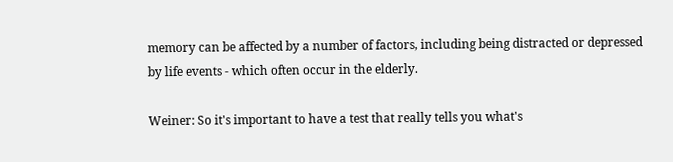memory can be affected by a number of factors, including being distracted or depressed by life events - which often occur in the elderly.

Weiner: So it's important to have a test that really tells you what's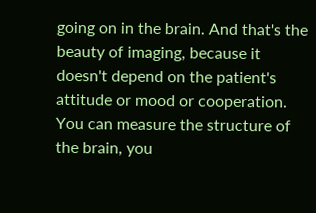going on in the brain. And that's the beauty of imaging, because it doesn't depend on the patient's attitude or mood or cooperation. You can measure the structure of the brain, you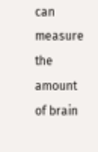can measure the amount of brain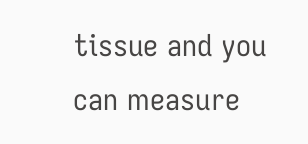tissue and you can measure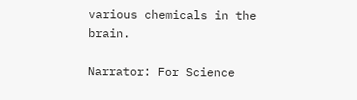various chemicals in the brain.

Narrator: For Science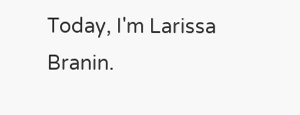Today, I'm Larissa Branin.